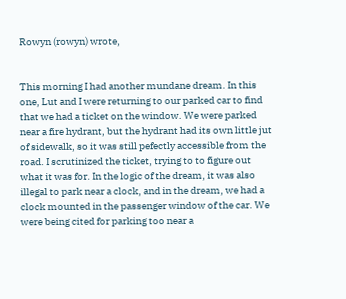Rowyn (rowyn) wrote,


This morning I had another mundane dream. In this one, Lut and I were returning to our parked car to find that we had a ticket on the window. We were parked near a fire hydrant, but the hydrant had its own little jut of sidewalk, so it was still pefectly accessible from the road. I scrutinized the ticket, trying to to figure out what it was for. In the logic of the dream, it was also illegal to park near a clock, and in the dream, we had a clock mounted in the passenger window of the car. We were being cited for parking too near a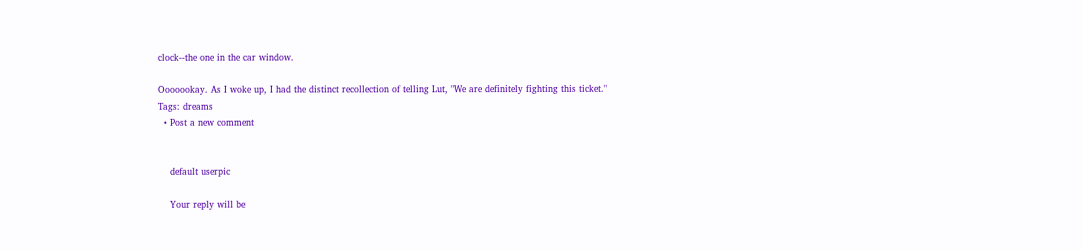clock--the one in the car window.

Ooooookay. As I woke up, I had the distinct recollection of telling Lut, "We are definitely fighting this ticket."
Tags: dreams
  • Post a new comment


    default userpic

    Your reply will be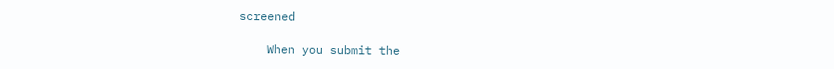screened

    When you submit the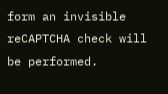form an invisible reCAPTCHA check will be performed.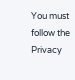You must follow the Privacy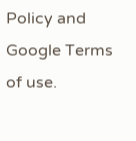Policy and Google Terms of use.